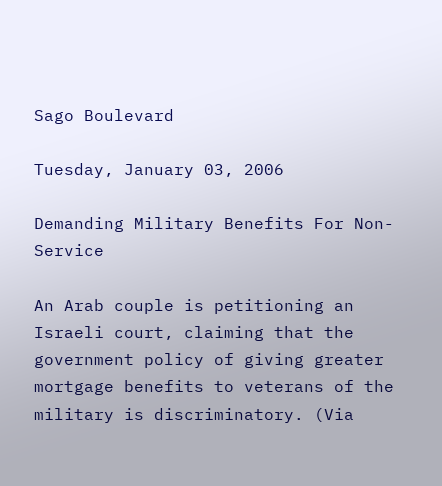Sago Boulevard

Tuesday, January 03, 2006

Demanding Military Benefits For Non-Service

An Arab couple is petitioning an Israeli court, claiming that the government policy of giving greater mortgage benefits to veterans of the military is discriminatory. (Via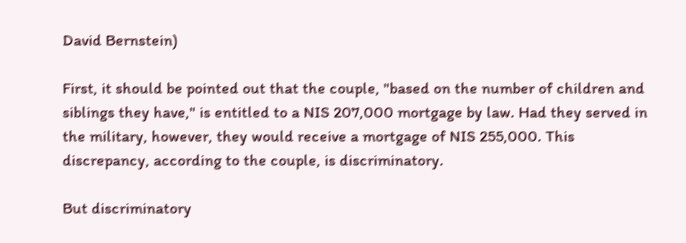David Bernstein)

First, it should be pointed out that the couple, "based on the number of children and siblings they have," is entitled to a NIS 207,000 mortgage by law. Had they served in the military, however, they would receive a mortgage of NIS 255,000. This discrepancy, according to the couple, is discriminatory.

But discriminatory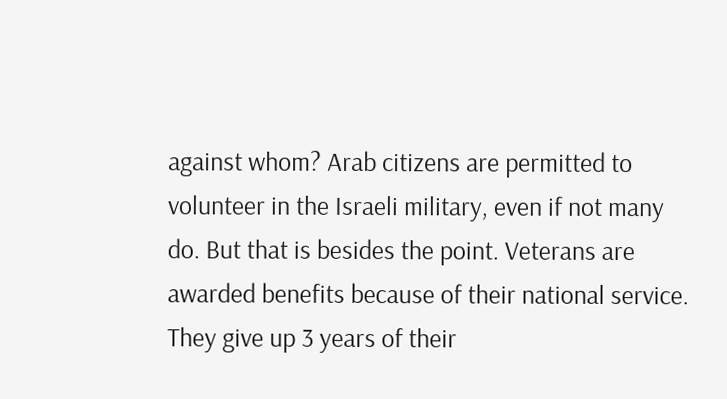against whom? Arab citizens are permitted to volunteer in the Israeli military, even if not many do. But that is besides the point. Veterans are awarded benefits because of their national service. They give up 3 years of their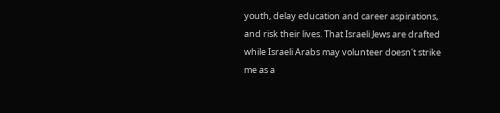youth, delay education and career aspirations, and risk their lives. That Israeli Jews are drafted while Israeli Arabs may volunteer doesn't strike me as a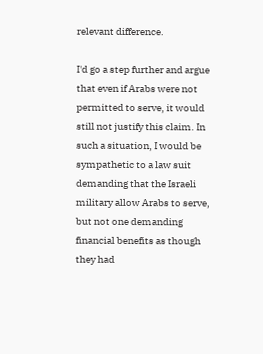relevant difference.

I'd go a step further and argue that even if Arabs were not permitted to serve, it would still not justify this claim. In such a situation, I would be sympathetic to a law suit demanding that the Israeli military allow Arabs to serve, but not one demanding financial benefits as though they had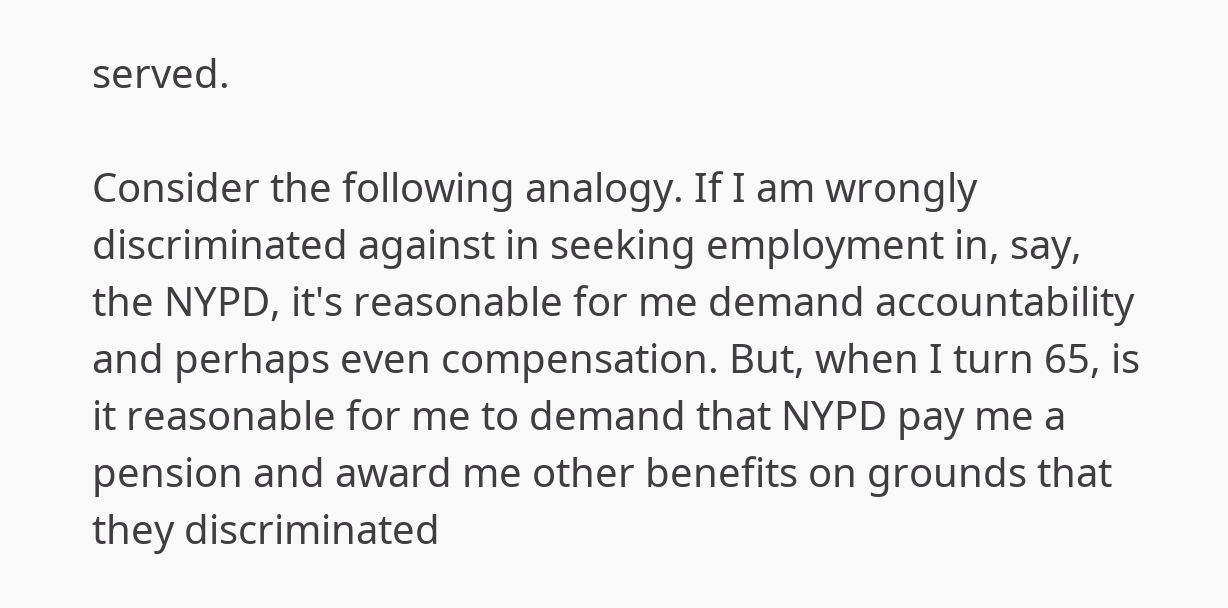served.

Consider the following analogy. If I am wrongly discriminated against in seeking employment in, say, the NYPD, it's reasonable for me demand accountability and perhaps even compensation. But, when I turn 65, is it reasonable for me to demand that NYPD pay me a pension and award me other benefits on grounds that they discriminated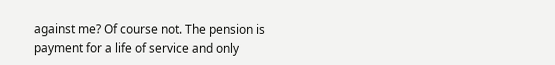against me? Of course not. The pension is payment for a life of service and only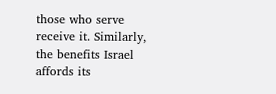those who serve receive it. Similarly, the benefits Israel affords its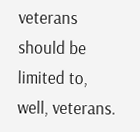veterans should be limited to, well, veterans.